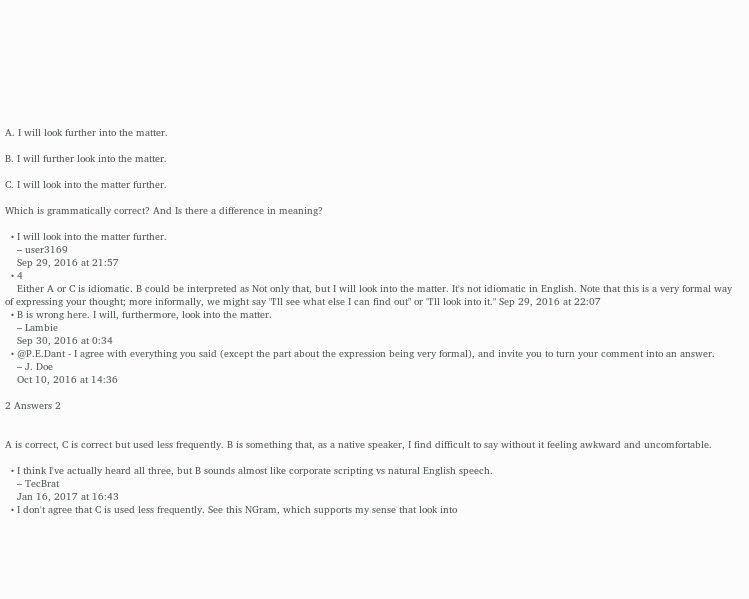A. I will look further into the matter.

B. I will further look into the matter.

C. I will look into the matter further.

Which is grammatically correct? And Is there a difference in meaning?

  • I will look into the matter further.
    – user3169
    Sep 29, 2016 at 21:57
  • 4
    Either A or C is idiomatic. B could be interpreted as Not only that, but I will look into the matter. It's not idiomatic in English. Note that this is a very formal way of expressing your thought; more informally, we might say "I'll see what else I can find out" or "I'll look into it." Sep 29, 2016 at 22:07
  • B is wrong here. I will, furthermore, look into the matter.
    – Lambie
    Sep 30, 2016 at 0:34
  • @P.E.Dant - I agree with everything you said (except the part about the expression being very formal), and invite you to turn your comment into an answer.
    – J. Doe
    Oct 10, 2016 at 14:36

2 Answers 2


A is correct, C is correct but used less frequently. B is something that, as a native speaker, I find difficult to say without it feeling awkward and uncomfortable.

  • I think I've actually heard all three, but B sounds almost like corporate scripting vs natural English speech.
    – TecBrat
    Jan 16, 2017 at 16:43
  • I don't agree that C is used less frequently. See this NGram, which supports my sense that look into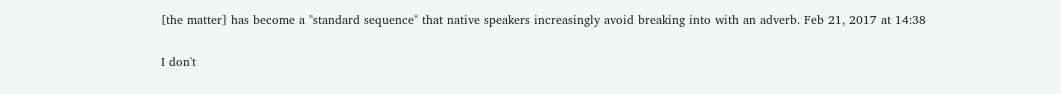[the matter] has become a "standard sequence" that native speakers increasingly avoid breaking into with an adverb. Feb 21, 2017 at 14:38

I don't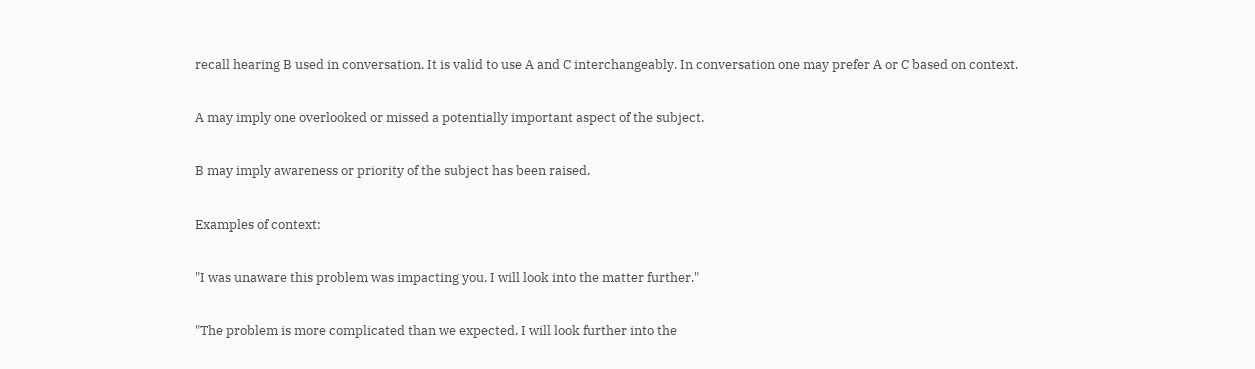recall hearing B used in conversation. It is valid to use A and C interchangeably. In conversation one may prefer A or C based on context.

A may imply one overlooked or missed a potentially important aspect of the subject.

B may imply awareness or priority of the subject has been raised.

Examples of context:

"I was unaware this problem was impacting you. I will look into the matter further."

"The problem is more complicated than we expected. I will look further into the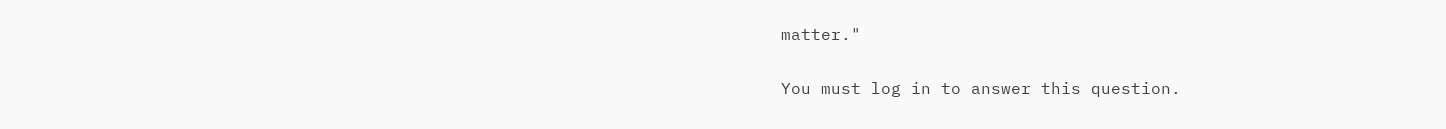matter."

You must log in to answer this question.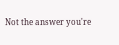Not the answer you're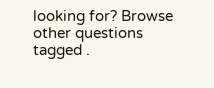looking for? Browse other questions tagged .